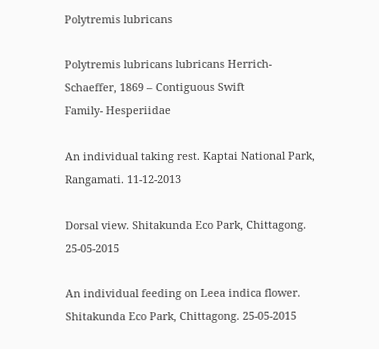Polytremis lubricans

Polytremis lubricans lubricans Herrich-Schaeffer, 1869 – Contiguous Swift
Family- Hesperiidae

An individual taking rest. Kaptai National Park, Rangamati. 11-12-2013

Dorsal view. Shitakunda Eco Park, Chittagong. 25-05-2015

An individual feeding on Leea indica flower. Shitakunda Eco Park, Chittagong. 25-05-2015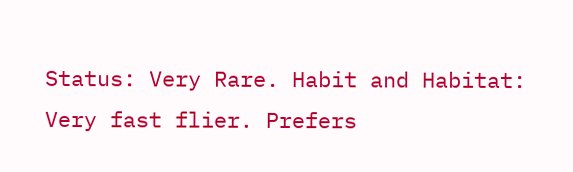Status: Very Rare. Habit and Habitat: Very fast flier. Prefers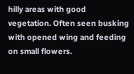hilly areas with good vegetation. Often seen busking with opened wing and feeding on small flowers.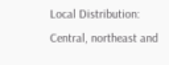Local Distribution: Central, northeast and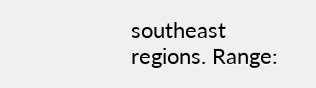southeast regions. Range: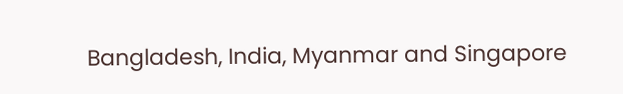Bangladesh, India, Myanmar and Singapore